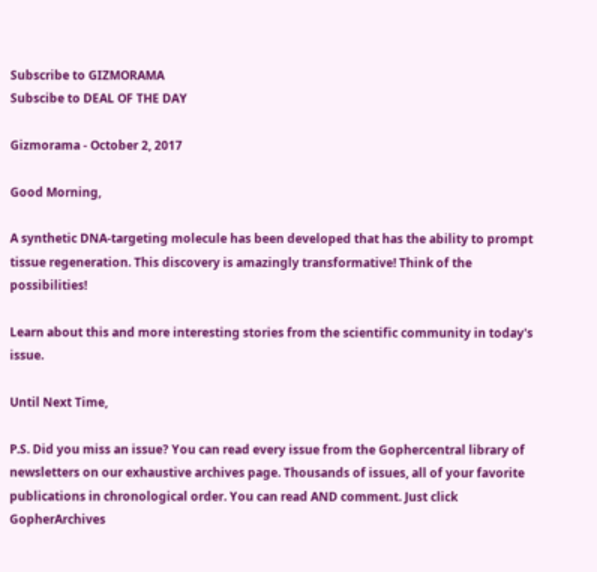Subscribe to GIZMORAMA
Subscibe to DEAL OF THE DAY

Gizmorama - October 2, 2017

Good Morning,

A synthetic DNA-targeting molecule has been developed that has the ability to prompt tissue regeneration. This discovery is amazingly transformative! Think of the possibilities!

Learn about this and more interesting stories from the scientific community in today's issue.

Until Next Time,

P.S. Did you miss an issue? You can read every issue from the Gophercentral library of newsletters on our exhaustive archives page. Thousands of issues, all of your favorite publications in chronological order. You can read AND comment. Just click GopherArchives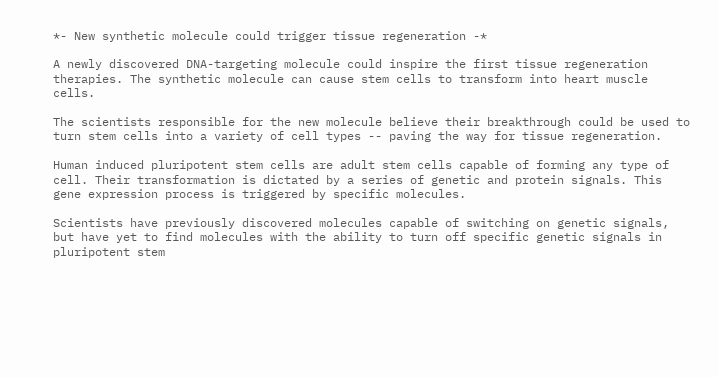*- New synthetic molecule could trigger tissue regeneration -*

A newly discovered DNA-targeting molecule could inspire the first tissue regeneration therapies. The synthetic molecule can cause stem cells to transform into heart muscle cells.

The scientists responsible for the new molecule believe their breakthrough could be used to turn stem cells into a variety of cell types -- paving the way for tissue regeneration.

Human induced pluripotent stem cells are adult stem cells capable of forming any type of cell. Their transformation is dictated by a series of genetic and protein signals. This gene expression process is triggered by specific molecules.

Scientists have previously discovered molecules capable of switching on genetic signals, but have yet to find molecules with the ability to turn off specific genetic signals in pluripotent stem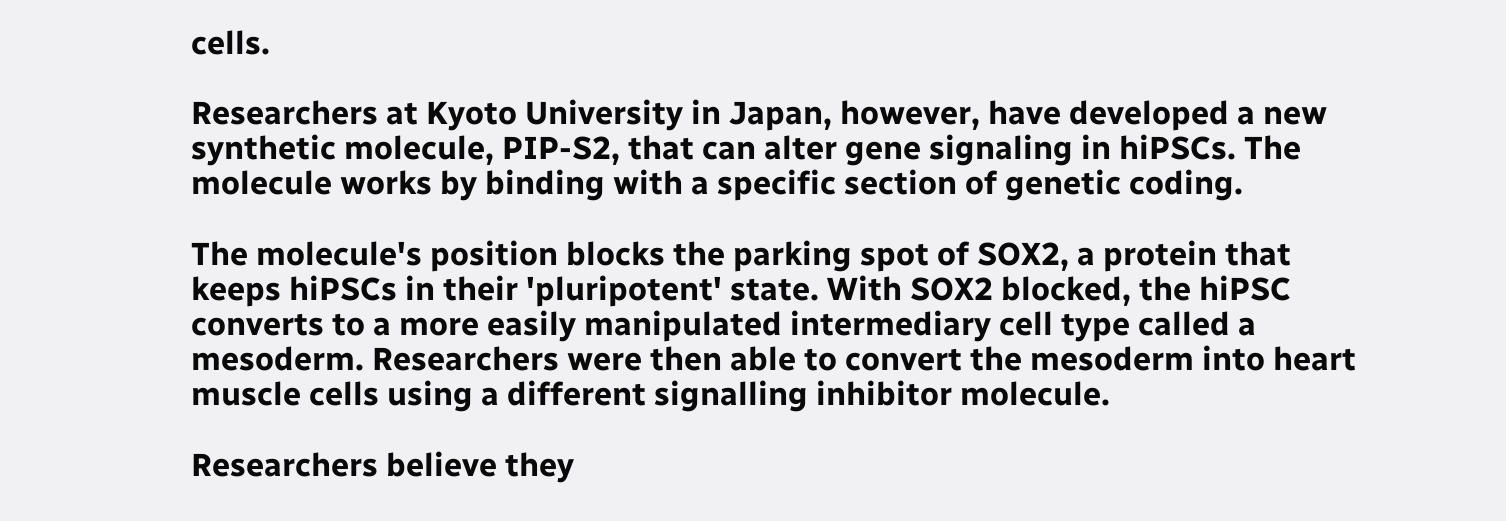cells.

Researchers at Kyoto University in Japan, however, have developed a new synthetic molecule, PIP-S2, that can alter gene signaling in hiPSCs. The molecule works by binding with a specific section of genetic coding.

The molecule's position blocks the parking spot of SOX2, a protein that keeps hiPSCs in their 'pluripotent' state. With SOX2 blocked, the hiPSC converts to a more easily manipulated intermediary cell type called a mesoderm. Researchers were then able to convert the mesoderm into heart muscle cells using a different signalling inhibitor molecule.

Researchers believe they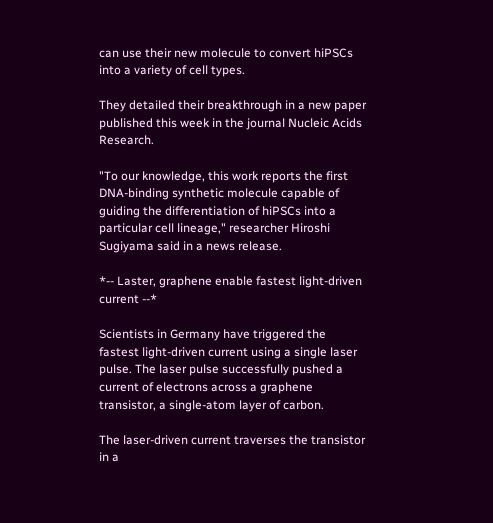can use their new molecule to convert hiPSCs into a variety of cell types.

They detailed their breakthrough in a new paper published this week in the journal Nucleic Acids Research.

"To our knowledge, this work reports the first DNA-binding synthetic molecule capable of guiding the differentiation of hiPSCs into a particular cell lineage," researcher Hiroshi Sugiyama said in a news release.

*-- Laster, graphene enable fastest light-driven current --*

Scientists in Germany have triggered the fastest light-driven current using a single laser pulse. The laser pulse successfully pushed a current of electrons across a graphene transistor, a single-atom layer of carbon.

The laser-driven current traverses the transistor in a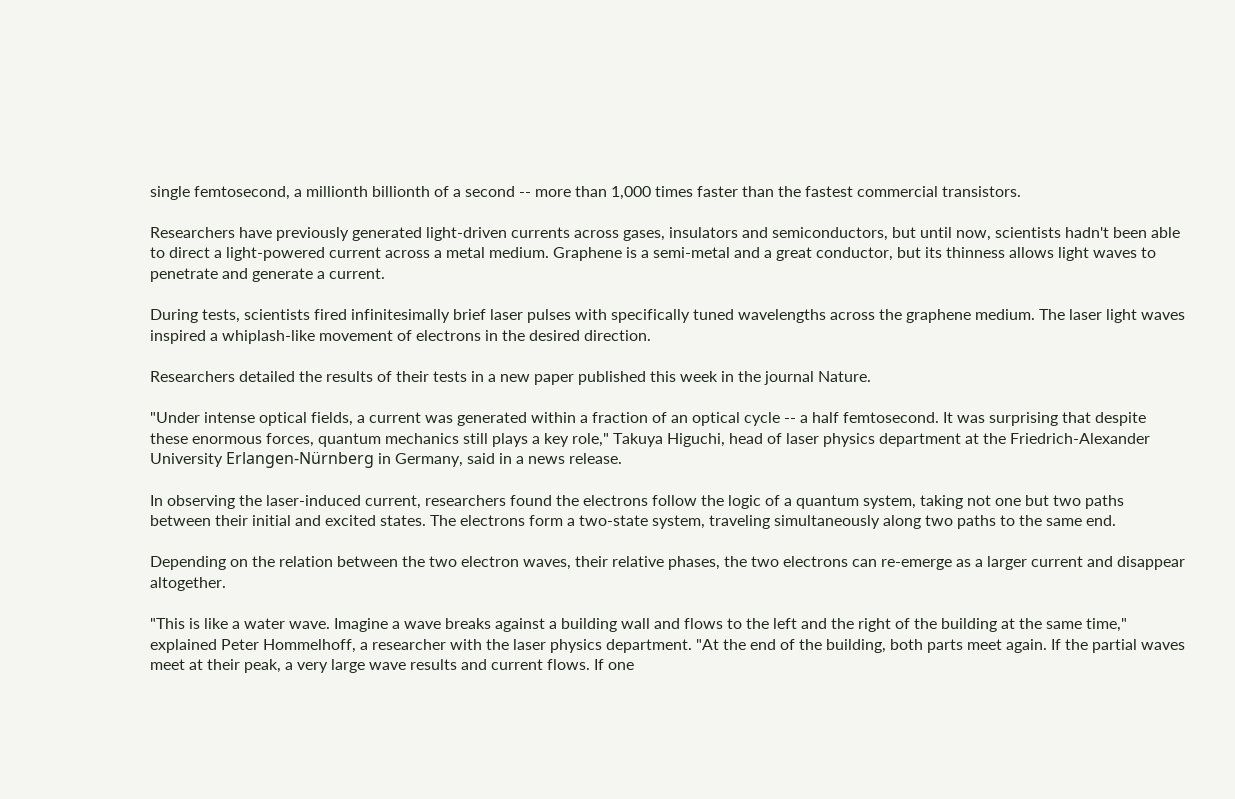single femtosecond, a millionth billionth of a second -- more than 1,000 times faster than the fastest commercial transistors.

Researchers have previously generated light-driven currents across gases, insulators and semiconductors, but until now, scientists hadn't been able to direct a light-powered current across a metal medium. Graphene is a semi-metal and a great conductor, but its thinness allows light waves to penetrate and generate a current.

During tests, scientists fired infinitesimally brief laser pulses with specifically tuned wavelengths across the graphene medium. The laser light waves inspired a whiplash-like movement of electrons in the desired direction.

Researchers detailed the results of their tests in a new paper published this week in the journal Nature.

"Under intense optical fields, a current was generated within a fraction of an optical cycle -- a half femtosecond. It was surprising that despite these enormous forces, quantum mechanics still plays a key role," Takuya Higuchi, head of laser physics department at the Friedrich-Alexander University Erlangen-Nürnberg in Germany, said in a news release.

In observing the laser-induced current, researchers found the electrons follow the logic of a quantum system, taking not one but two paths between their initial and excited states. The electrons form a two-state system, traveling simultaneously along two paths to the same end.

Depending on the relation between the two electron waves, their relative phases, the two electrons can re-emerge as a larger current and disappear altogether.

"This is like a water wave. Imagine a wave breaks against a building wall and flows to the left and the right of the building at the same time," explained Peter Hommelhoff, a researcher with the laser physics department. "At the end of the building, both parts meet again. If the partial waves meet at their peak, a very large wave results and current flows. If one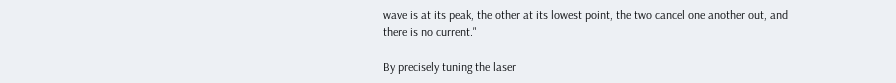wave is at its peak, the other at its lowest point, the two cancel one another out, and there is no current."

By precisely tuning the laser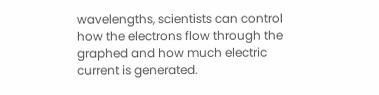wavelengths, scientists can control how the electrons flow through the graphed and how much electric current is generated.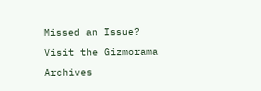Missed an Issue? Visit the Gizmorama Archives